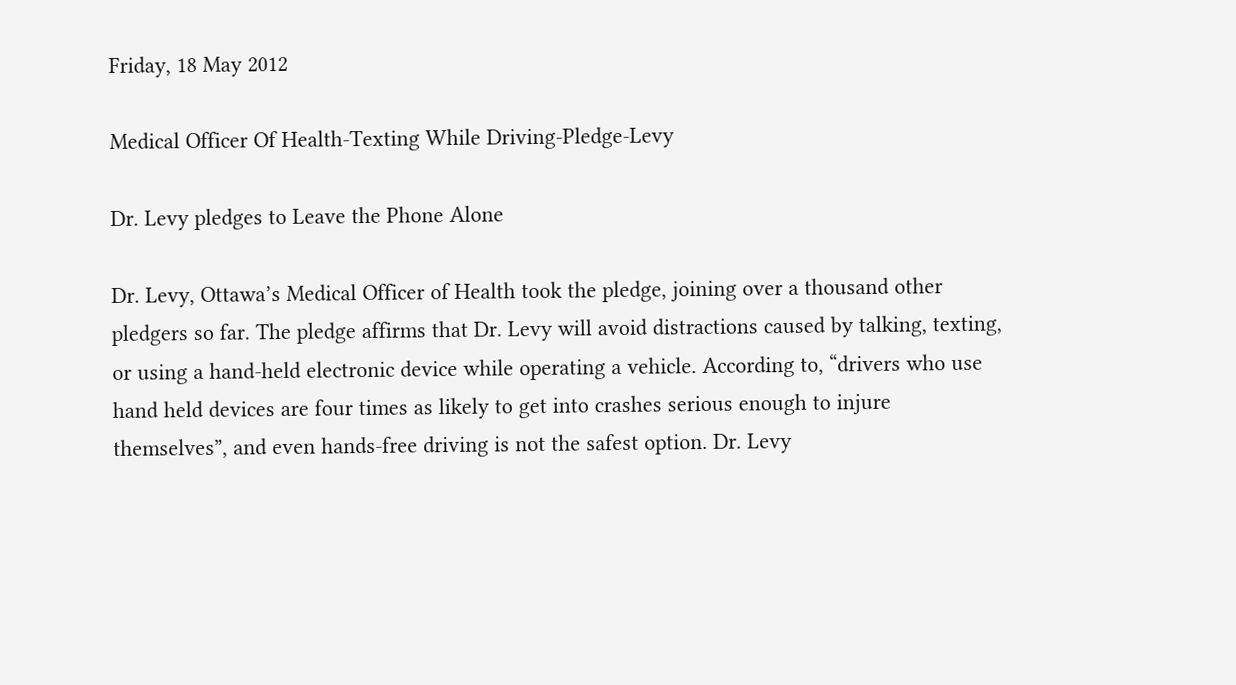Friday, 18 May 2012

Medical Officer Of Health-Texting While Driving-Pledge-Levy

Dr. Levy pledges to Leave the Phone Alone

Dr. Levy, Ottawa’s Medical Officer of Health took the pledge, joining over a thousand other pledgers so far. The pledge affirms that Dr. Levy will avoid distractions caused by talking, texting, or using a hand-held electronic device while operating a vehicle. According to, “drivers who use hand held devices are four times as likely to get into crashes serious enough to injure themselves”, and even hands-free driving is not the safest option. Dr. Levy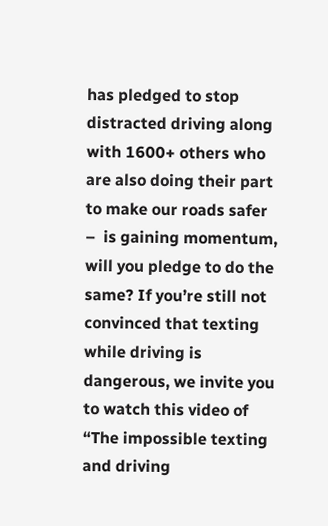has pledged to stop distracted driving along with 1600+ others who are also doing their part to make our roads safer –  is gaining momentum, will you pledge to do the same? If you’re still not convinced that texting while driving is dangerous, we invite you to watch this video of “The impossible texting and driving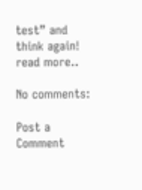test” and think again! read more..

No comments:

Post a Comment